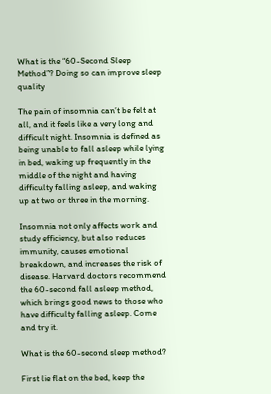What is the “60-Second Sleep Method”? Doing so can improve sleep quality

The pain of insomnia can’t be felt at all, and it feels like a very long and difficult night. Insomnia is defined as being unable to fall asleep while lying in bed, waking up frequently in the middle of the night and having difficulty falling asleep, and waking up at two or three in the morning.

Insomnia not only affects work and study efficiency, but also reduces immunity, causes emotional breakdown, and increases the risk of disease. Harvard doctors recommend the 60-second fall asleep method, which brings good news to those who have difficulty falling asleep. Come and try it.

What is the 60-second sleep method?

First lie flat on the bed, keep the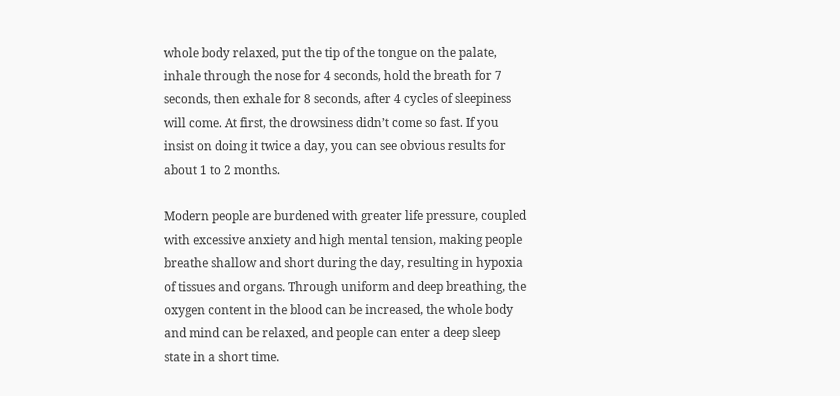whole body relaxed, put the tip of the tongue on the palate, inhale through the nose for 4 seconds, hold the breath for 7 seconds, then exhale for 8 seconds, after 4 cycles of sleepiness will come. At first, the drowsiness didn’t come so fast. If you insist on doing it twice a day, you can see obvious results for about 1 to 2 months.

Modern people are burdened with greater life pressure, coupled with excessive anxiety and high mental tension, making people breathe shallow and short during the day, resulting in hypoxia of tissues and organs. Through uniform and deep breathing, the oxygen content in the blood can be increased, the whole body and mind can be relaxed, and people can enter a deep sleep state in a short time.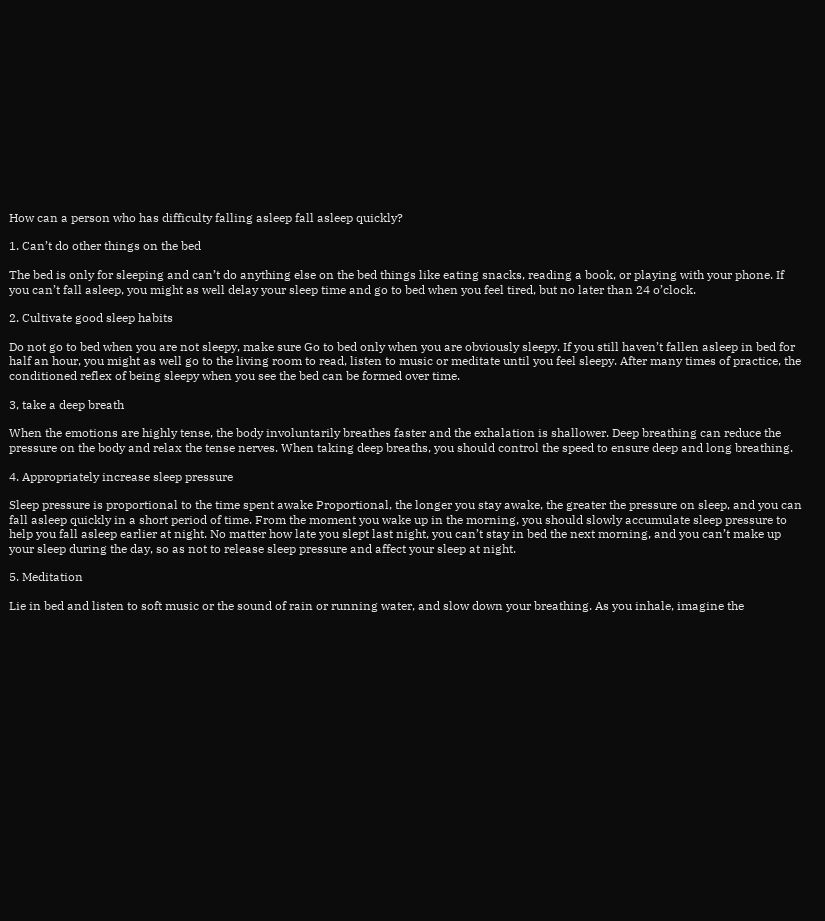How can a person who has difficulty falling asleep fall asleep quickly?

1. Can’t do other things on the bed

The bed is only for sleeping and can’t do anything else on the bed things like eating snacks, reading a book, or playing with your phone. If you can’t fall asleep, you might as well delay your sleep time and go to bed when you feel tired, but no later than 24 o’clock.

2. Cultivate good sleep habits

Do not go to bed when you are not sleepy, make sure Go to bed only when you are obviously sleepy. If you still haven’t fallen asleep in bed for half an hour, you might as well go to the living room to read, listen to music or meditate until you feel sleepy. After many times of practice, the conditioned reflex of being sleepy when you see the bed can be formed over time.

3, take a deep breath

When the emotions are highly tense, the body involuntarily breathes faster and the exhalation is shallower. Deep breathing can reduce the pressure on the body and relax the tense nerves. When taking deep breaths, you should control the speed to ensure deep and long breathing.

4. Appropriately increase sleep pressure

Sleep pressure is proportional to the time spent awake Proportional, the longer you stay awake, the greater the pressure on sleep, and you can fall asleep quickly in a short period of time. From the moment you wake up in the morning, you should slowly accumulate sleep pressure to help you fall asleep earlier at night. No matter how late you slept last night, you can’t stay in bed the next morning, and you can’t make up your sleep during the day, so as not to release sleep pressure and affect your sleep at night.

5. Meditation

Lie in bed and listen to soft music or the sound of rain or running water, and slow down your breathing. As you inhale, imagine the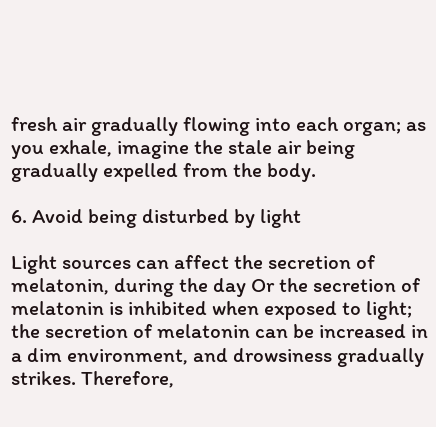fresh air gradually flowing into each organ; as you exhale, imagine the stale air being gradually expelled from the body.

6. Avoid being disturbed by light

Light sources can affect the secretion of melatonin, during the day Or the secretion of melatonin is inhibited when exposed to light; the secretion of melatonin can be increased in a dim environment, and drowsiness gradually strikes. Therefore,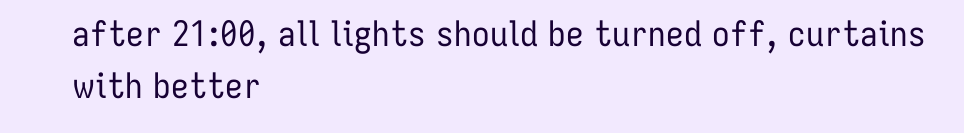after 21:00, all lights should be turned off, curtains with better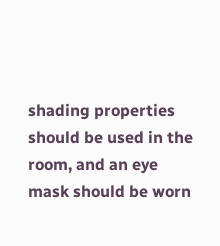shading properties should be used in the room, and an eye mask should be worn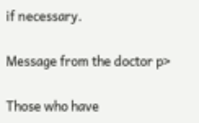if necessary.

Message from the doctor p>

Those who have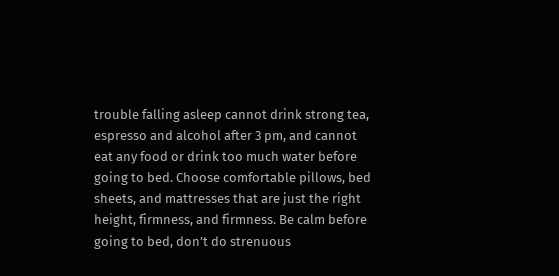trouble falling asleep cannot drink strong tea, espresso and alcohol after 3 pm, and cannot eat any food or drink too much water before going to bed. Choose comfortable pillows, bed sheets, and mattresses that are just the right height, firmness, and firmness. Be calm before going to bed, don’t do strenuous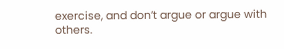exercise, and don’t argue or argue with others.